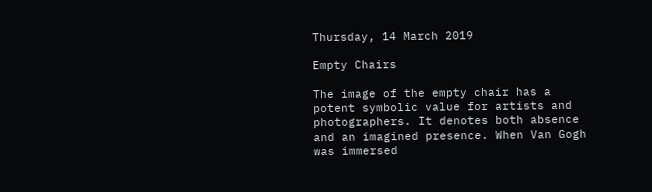Thursday, 14 March 2019

Empty Chairs

The image of the empty chair has a potent symbolic value for artists and photographers. It denotes both absence and an imagined presence. When Van Gogh was immersed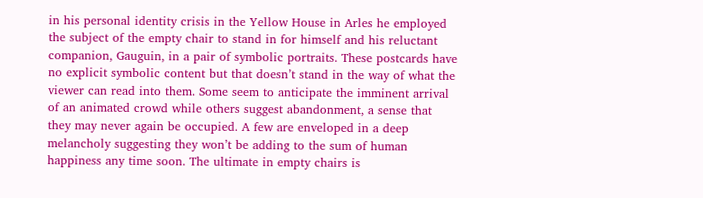in his personal identity crisis in the Yellow House in Arles he employed the subject of the empty chair to stand in for himself and his reluctant companion, Gauguin, in a pair of symbolic portraits. These postcards have no explicit symbolic content but that doesn’t stand in the way of what the viewer can read into them. Some seem to anticipate the imminent arrival of an animated crowd while others suggest abandonment, a sense that they may never again be occupied. A few are enveloped in a deep melancholy suggesting they won’t be adding to the sum of human happiness any time soon. The ultimate in empty chairs is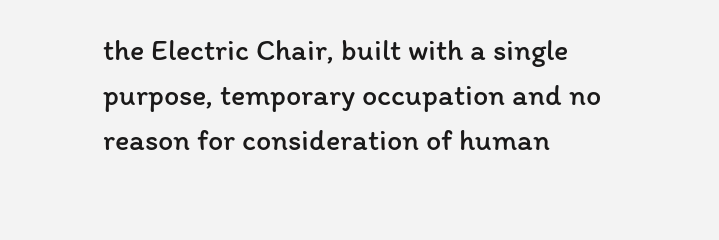the Electric Chair, built with a single purpose, temporary occupation and no reason for consideration of human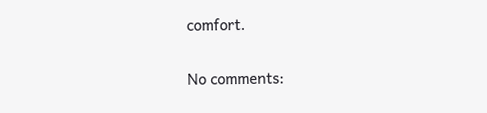comfort.

No comments: